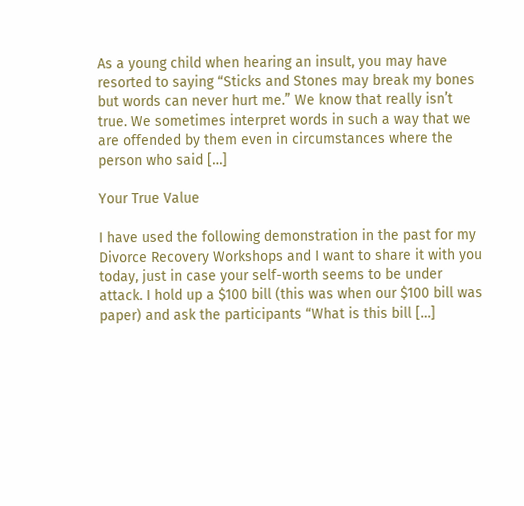As a young child when hearing an insult, you may have resorted to saying “Sticks and Stones may break my bones but words can never hurt me.” We know that really isn’t true. We sometimes interpret words in such a way that we are offended by them even in circumstances where the person who said […]

Your True Value

I have used the following demonstration in the past for my Divorce Recovery Workshops and I want to share it with you today, just in case your self-worth seems to be under attack. I hold up a $100 bill (this was when our $100 bill was paper) and ask the participants “What is this bill […]